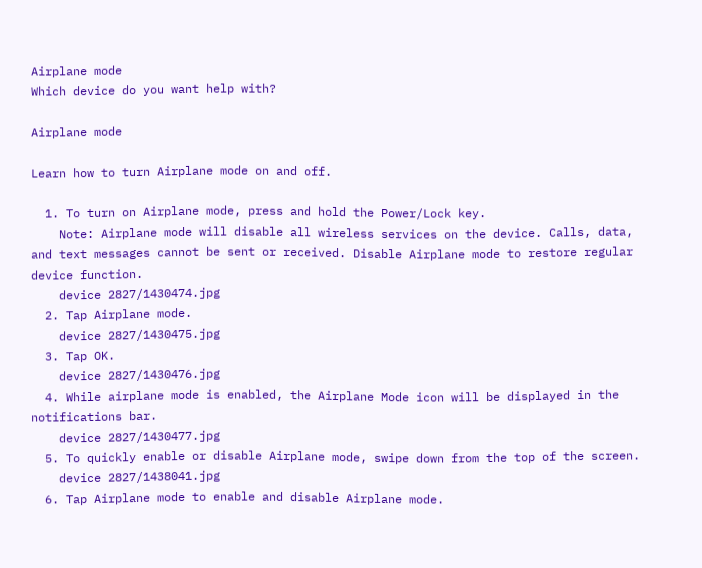Airplane mode
Which device do you want help with?

Airplane mode

Learn how to turn Airplane mode on and off.

  1. To turn on Airplane mode, press and hold the Power/Lock key.
    Note: Airplane mode will disable all wireless services on the device. Calls, data, and text messages cannot be sent or received. Disable Airplane mode to restore regular device function.
    device 2827/1430474.jpg
  2. Tap Airplane mode.
    device 2827/1430475.jpg
  3. Tap OK.
    device 2827/1430476.jpg
  4. While airplane mode is enabled, the Airplane Mode icon will be displayed in the notifications bar.
    device 2827/1430477.jpg
  5. To quickly enable or disable Airplane mode, swipe down from the top of the screen.
    device 2827/1438041.jpg
  6. Tap Airplane mode to enable and disable Airplane mode.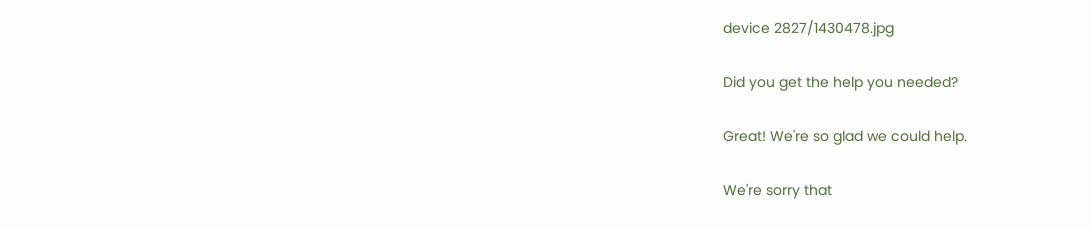device 2827/1430478.jpg

Did you get the help you needed?

Great! We're so glad we could help.

We're sorry that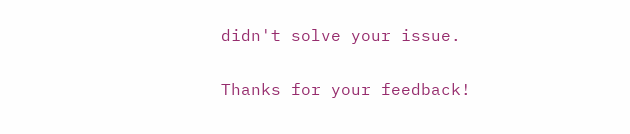didn't solve your issue.

Thanks for your feedback!